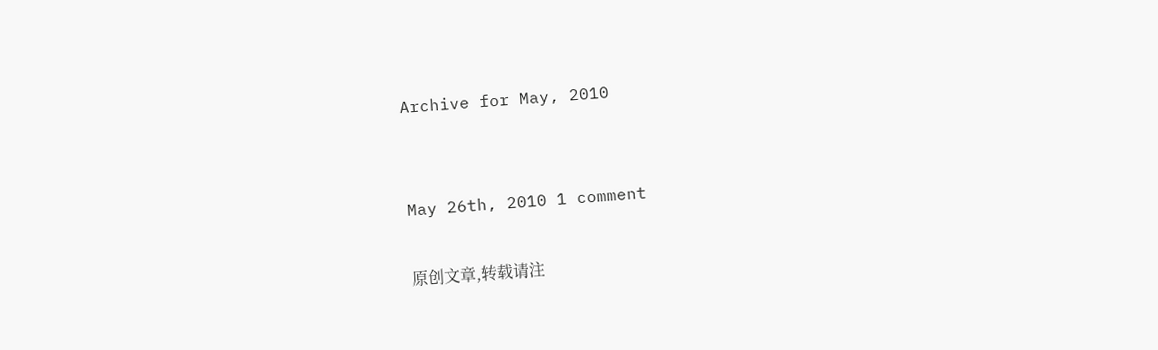Archive for May, 2010


May 26th, 2010 1 comment

原创文章,转载请注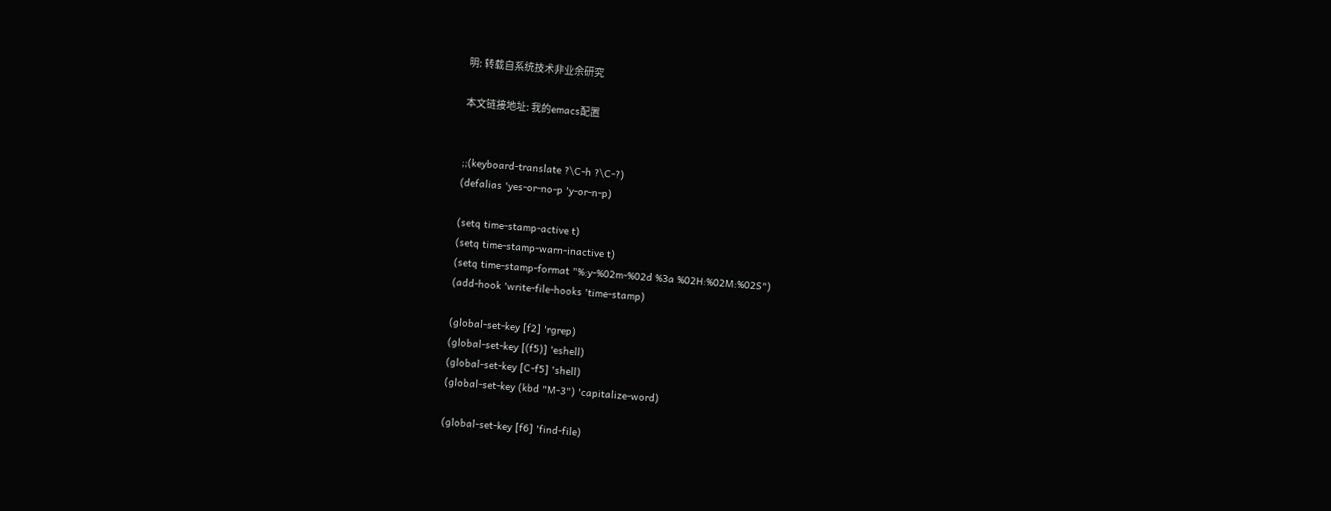明: 转载自系统技术非业余研究

本文链接地址: 我的emacs配置


;;(keyboard-translate ?\C-h ?\C-?)
(defalias 'yes-or-no-p 'y-or-n-p)

(setq time-stamp-active t)
(setq time-stamp-warn-inactive t)
(setq time-stamp-format "%:y-%02m-%02d %3a %02H:%02M:%02S")
(add-hook 'write-file-hooks 'time-stamp)

(global-set-key [f2] 'rgrep)
(global-set-key [(f5)] 'eshell)
(global-set-key [C-f5] 'shell)
(global-set-key (kbd "M-3") 'capitalize-word)

(global-set-key [f6] 'find-file)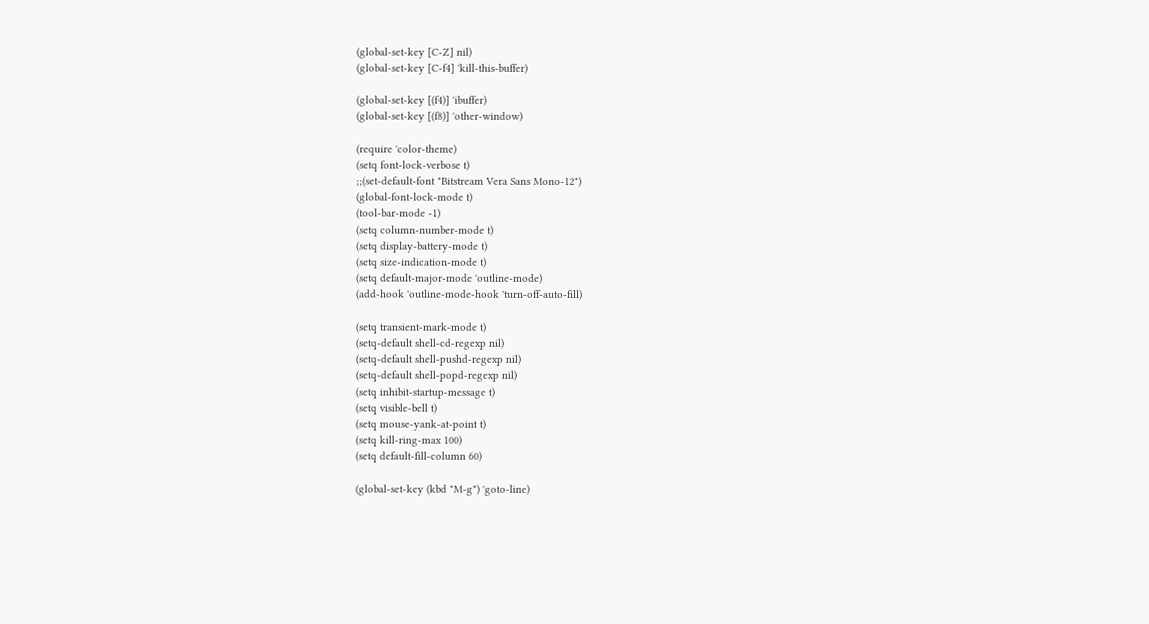(global-set-key [C-Z] nil)
(global-set-key [C-f4] 'kill-this-buffer)

(global-set-key [(f4)] 'ibuffer)
(global-set-key [(f8)] 'other-window)

(require 'color-theme)
(setq font-lock-verbose t)
;;(set-default-font "Bitstream Vera Sans Mono-12")
(global-font-lock-mode t)
(tool-bar-mode -1)
(setq column-number-mode t)
(setq display-battery-mode t)
(setq size-indication-mode t)
(setq default-major-mode 'outline-mode)
(add-hook 'outline-mode-hook 'turn-off-auto-fill)

(setq transient-mark-mode t)
(setq-default shell-cd-regexp nil)
(setq-default shell-pushd-regexp nil)
(setq-default shell-popd-regexp nil)
(setq inhibit-startup-message t)
(setq visible-bell t)
(setq mouse-yank-at-point t)
(setq kill-ring-max 100)
(setq default-fill-column 60)

(global-set-key (kbd "M-g") 'goto-line)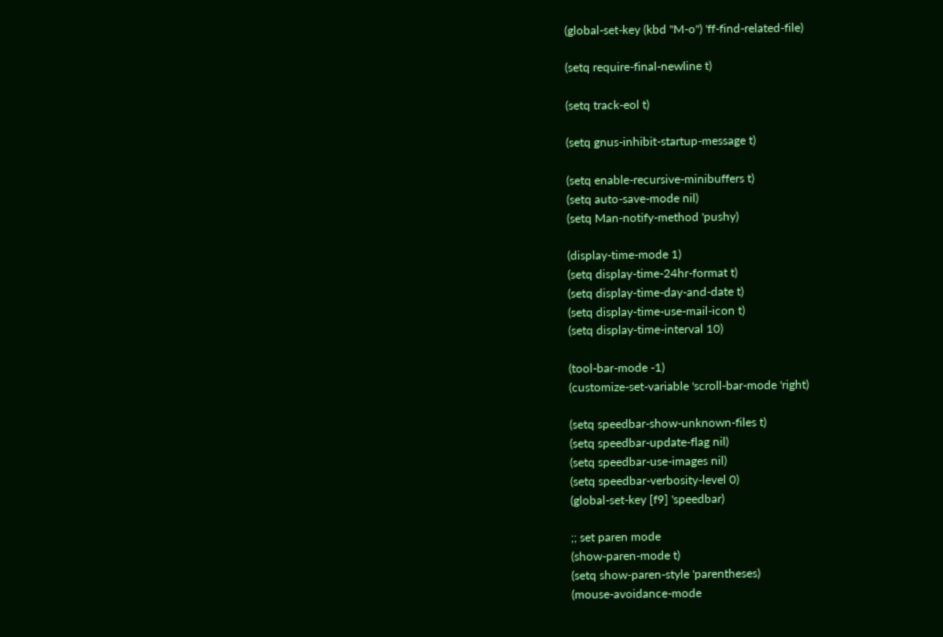(global-set-key (kbd "M-o") 'ff-find-related-file)

(setq require-final-newline t)

(setq track-eol t)

(setq gnus-inhibit-startup-message t)

(setq enable-recursive-minibuffers t)
(setq auto-save-mode nil)
(setq Man-notify-method 'pushy)

(display-time-mode 1)
(setq display-time-24hr-format t)
(setq display-time-day-and-date t)
(setq display-time-use-mail-icon t)
(setq display-time-interval 10)

(tool-bar-mode -1)
(customize-set-variable 'scroll-bar-mode 'right)

(setq speedbar-show-unknown-files t)
(setq speedbar-update-flag nil)
(setq speedbar-use-images nil)
(setq speedbar-verbosity-level 0)
(global-set-key [f9] 'speedbar)

;; set paren mode
(show-paren-mode t)
(setq show-paren-style 'parentheses)
(mouse-avoidance-mode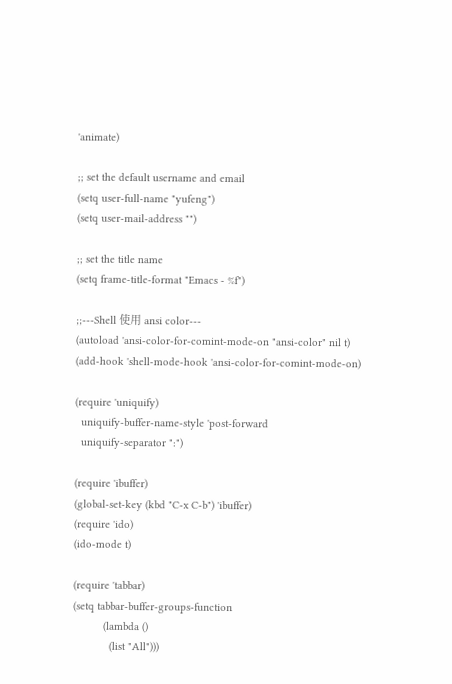'animate)

;; set the default username and email
(setq user-full-name "yufeng")
(setq user-mail-address "")

;; set the title name
(setq frame-title-format "Emacs - %f")

;;---Shell 使用 ansi color---
(autoload 'ansi-color-for-comint-mode-on "ansi-color" nil t)
(add-hook 'shell-mode-hook 'ansi-color-for-comint-mode-on)

(require 'uniquify)
  uniquify-buffer-name-style 'post-forward
  uniquify-separator ":")

(require 'ibuffer)
(global-set-key (kbd "C-x C-b") 'ibuffer)
(require 'ido)
(ido-mode t)

(require 'tabbar)
(setq tabbar-buffer-groups-function
          (lambda ()
            (list "All")))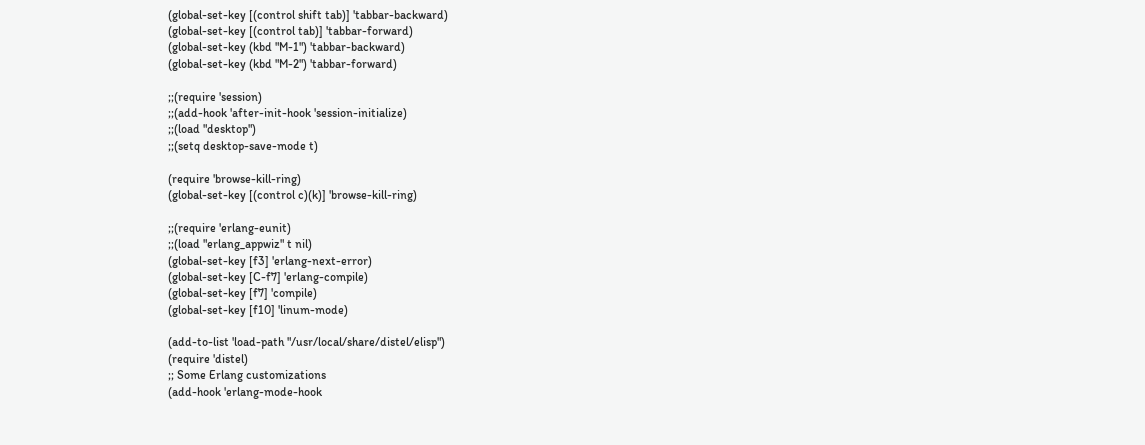(global-set-key [(control shift tab)] 'tabbar-backward)
(global-set-key [(control tab)] 'tabbar-forward)
(global-set-key (kbd "M-1") 'tabbar-backward)
(global-set-key (kbd "M-2") 'tabbar-forward)

;;(require 'session)
;;(add-hook 'after-init-hook 'session-initialize)
;;(load "desktop")
;;(setq desktop-save-mode t)

(require 'browse-kill-ring)
(global-set-key [(control c)(k)] 'browse-kill-ring)

;;(require 'erlang-eunit)
;;(load "erlang_appwiz" t nil)
(global-set-key [f3] 'erlang-next-error)
(global-set-key [C-f7] 'erlang-compile)
(global-set-key [f7] 'compile)
(global-set-key [f10] 'linum-mode)

(add-to-list 'load-path "/usr/local/share/distel/elisp")
(require 'distel)
;; Some Erlang customizations
(add-hook 'erlang-mode-hook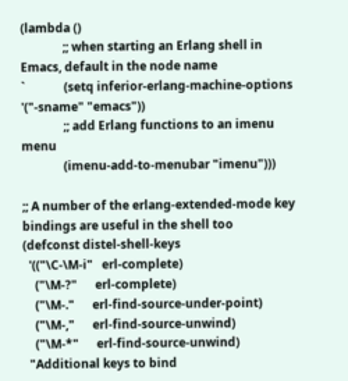(lambda ()
              ;; when starting an Erlang shell in Emacs, default in the node name
`             (setq inferior-erlang-machine-options '("-sname" "emacs"))
              ;; add Erlang functions to an imenu menu
              (imenu-add-to-menubar "imenu")))

;; A number of the erlang-extended-mode key bindings are useful in the shell too
(defconst distel-shell-keys
  '(("\C-\M-i"   erl-complete)
    ("\M-?"      erl-complete)
    ("\M-."      erl-find-source-under-point)
    ("\M-,"      erl-find-source-unwind)
    ("\M-*"      erl-find-source-unwind)
  "Additional keys to bind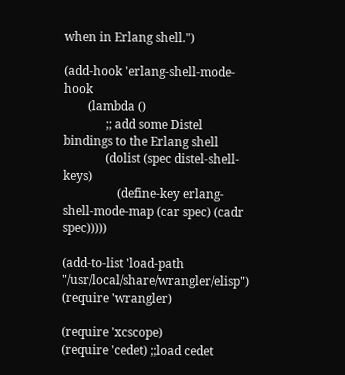when in Erlang shell.")

(add-hook 'erlang-shell-mode-hook
        (lambda ()
              ;; add some Distel bindings to the Erlang shell
              (dolist (spec distel-shell-keys)
                  (define-key erlang-shell-mode-map (car spec) (cadr spec)))))

(add-to-list 'load-path "/usr/local/share/wrangler/elisp")
(require 'wrangler)

(require 'xcscope)
(require 'cedet) ;;load cedet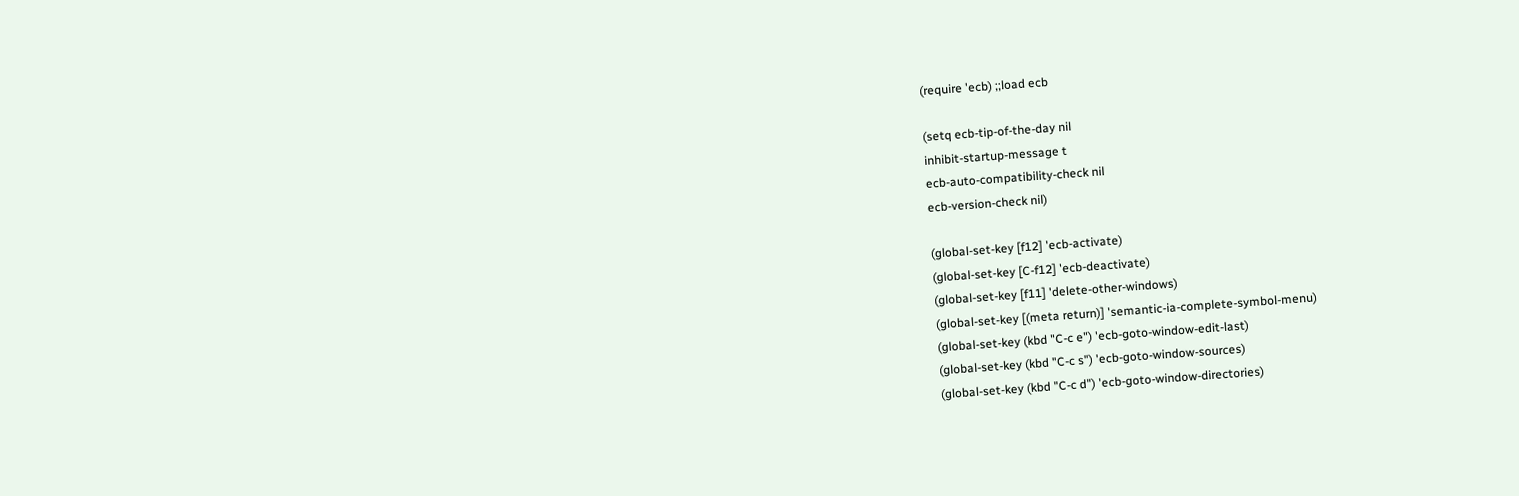(require 'ecb) ;;load ecb

(setq ecb-tip-of-the-day nil
inhibit-startup-message t
ecb-auto-compatibility-check nil
ecb-version-check nil)

(global-set-key [f12] 'ecb-activate)
(global-set-key [C-f12] 'ecb-deactivate)
(global-set-key [f11] 'delete-other-windows)
(global-set-key [(meta return)] 'semantic-ia-complete-symbol-menu)
(global-set-key (kbd "C-c e") 'ecb-goto-window-edit-last)
(global-set-key (kbd "C-c s") 'ecb-goto-window-sources)
(global-set-key (kbd "C-c d") 'ecb-goto-window-directories)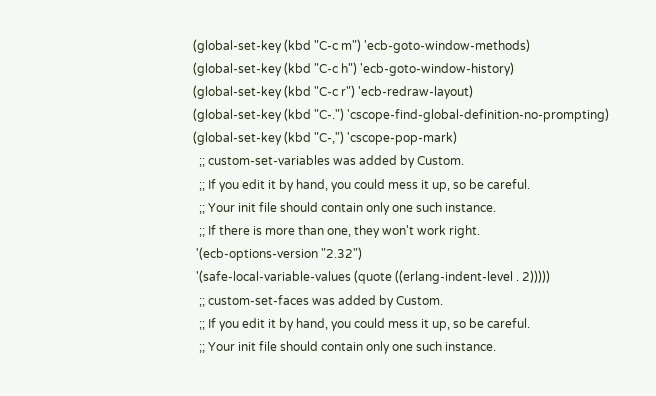(global-set-key (kbd "C-c m") 'ecb-goto-window-methods)
(global-set-key (kbd "C-c h") 'ecb-goto-window-history)
(global-set-key (kbd "C-c r") 'ecb-redraw-layout)
(global-set-key (kbd "C-.") 'cscope-find-global-definition-no-prompting)
(global-set-key (kbd "C-,") 'cscope-pop-mark)
  ;; custom-set-variables was added by Custom.
  ;; If you edit it by hand, you could mess it up, so be careful.
  ;; Your init file should contain only one such instance.
  ;; If there is more than one, they won't work right.
 '(ecb-options-version "2.32")
 '(safe-local-variable-values (quote ((erlang-indent-level . 2)))))
  ;; custom-set-faces was added by Custom.
  ;; If you edit it by hand, you could mess it up, so be careful.
  ;; Your init file should contain only one such instance.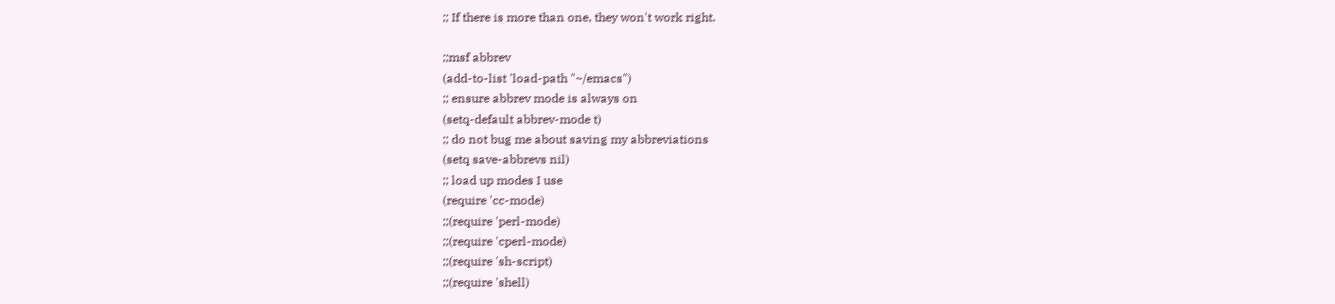;; If there is more than one, they won't work right.

;;msf abbrev
(add-to-list 'load-path "~/emacs")
;; ensure abbrev mode is always on
(setq-default abbrev-mode t)
;; do not bug me about saving my abbreviations
(setq save-abbrevs nil)
;; load up modes I use
(require 'cc-mode)
;;(require 'perl-mode)
;;(require 'cperl-mode)
;;(require 'sh-script)
;;(require 'shell)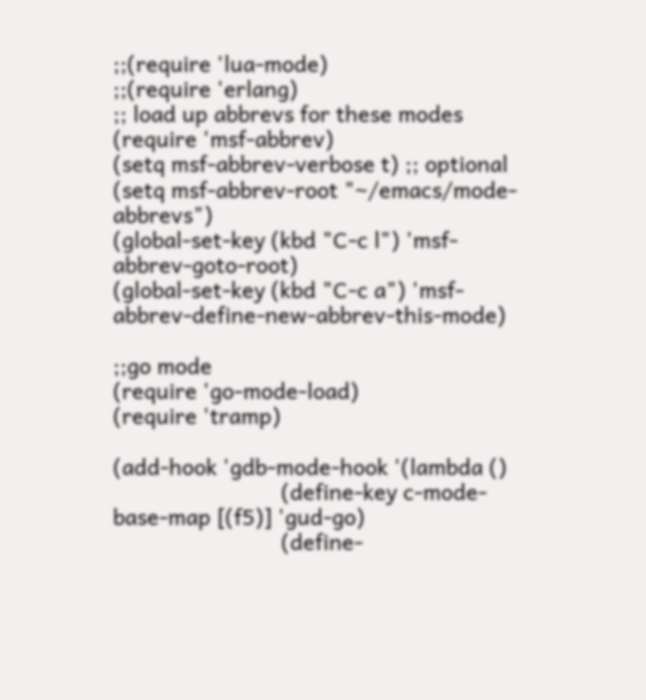;;(require 'lua-mode)
;;(require 'erlang)
;; load up abbrevs for these modes
(require 'msf-abbrev)
(setq msf-abbrev-verbose t) ;; optional
(setq msf-abbrev-root "~/emacs/mode-abbrevs")
(global-set-key (kbd "C-c l") 'msf-abbrev-goto-root)
(global-set-key (kbd "C-c a") 'msf-abbrev-define-new-abbrev-this-mode)

;;go mode
(require 'go-mode-load)
(require 'tramp)

(add-hook 'gdb-mode-hook '(lambda ()
                            (define-key c-mode-base-map [(f5)] 'gud-go)
                            (define-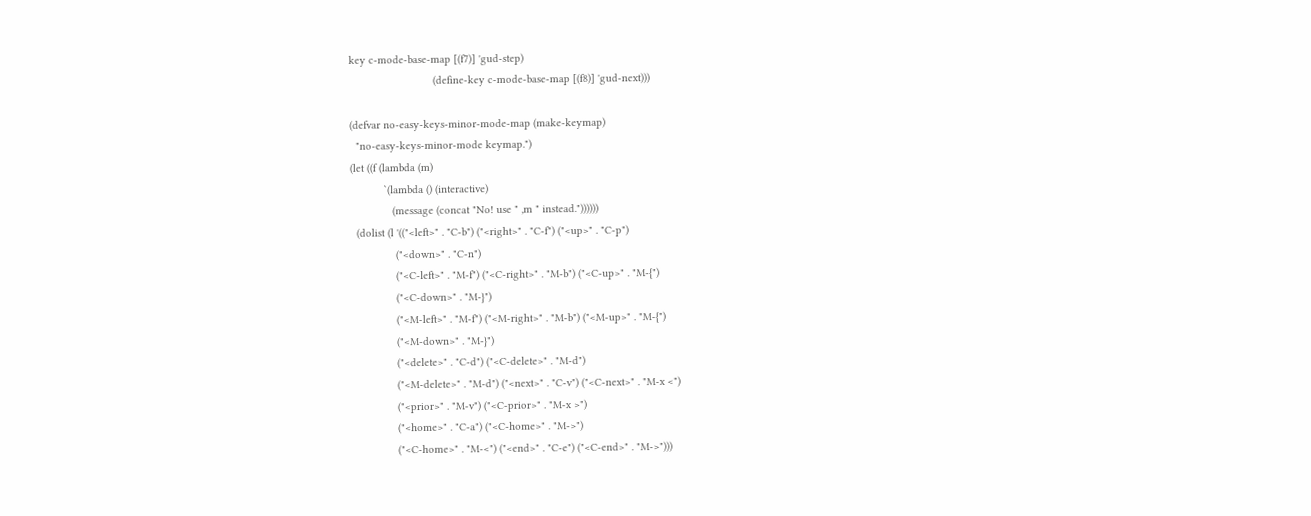key c-mode-base-map [(f7)] 'gud-step)
                            (define-key c-mode-base-map [(f8)] 'gud-next)))

(defvar no-easy-keys-minor-mode-map (make-keymap)
  "no-easy-keys-minor-mode keymap.")
(let ((f (lambda (m)
           `(lambda () (interactive)
              (message (concat "No! use " ,m " instead."))))))
  (dolist (l '(("<left>" . "C-b") ("<right>" . "C-f") ("<up>" . "C-p")
               ("<down>" . "C-n")
               ("<C-left>" . "M-f") ("<C-right>" . "M-b") ("<C-up>" . "M-{")
               ("<C-down>" . "M-}")
               ("<M-left>" . "M-f") ("<M-right>" . "M-b") ("<M-up>" . "M-{")
               ("<M-down>" . "M-}")
               ("<delete>" . "C-d") ("<C-delete>" . "M-d")
               ("<M-delete>" . "M-d") ("<next>" . "C-v") ("<C-next>" . "M-x <")
               ("<prior>" . "M-v") ("<C-prior>" . "M-x >")
               ("<home>" . "C-a") ("<C-home>" . "M->")
               ("<C-home>" . "M-<") ("<end>" . "C-e") ("<C-end>" . "M->")))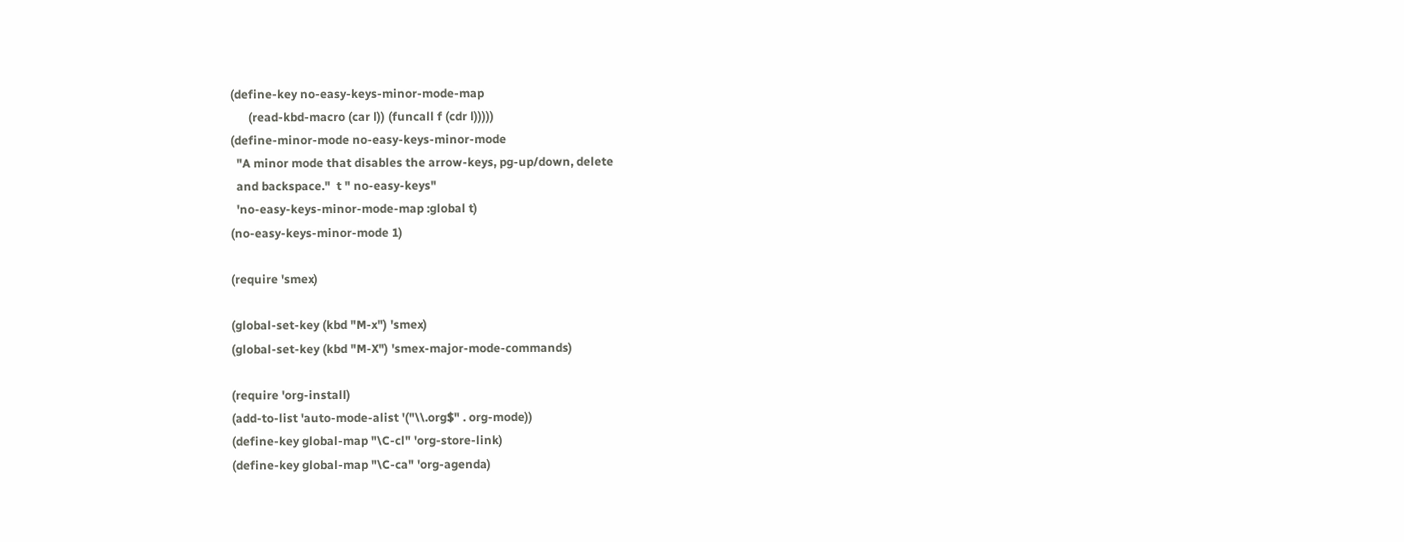(define-key no-easy-keys-minor-mode-map
      (read-kbd-macro (car l)) (funcall f (cdr l)))))
(define-minor-mode no-easy-keys-minor-mode
  "A minor mode that disables the arrow-keys, pg-up/down, delete
  and backspace."  t " no-easy-keys"
  'no-easy-keys-minor-mode-map :global t)
(no-easy-keys-minor-mode 1)

(require 'smex)

(global-set-key (kbd "M-x") 'smex)
(global-set-key (kbd "M-X") 'smex-major-mode-commands)

(require 'org-install)
(add-to-list 'auto-mode-alist '("\\.org$" . org-mode))
(define-key global-map "\C-cl" 'org-store-link)
(define-key global-map "\C-ca" 'org-agenda)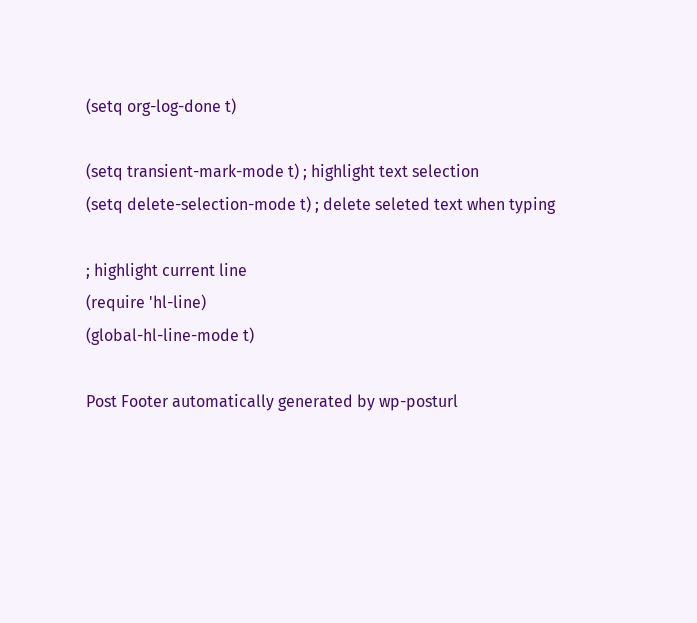(setq org-log-done t)

(setq transient-mark-mode t) ; highlight text selection
(setq delete-selection-mode t) ; delete seleted text when typing

; highlight current line
(require 'hl-line)
(global-hl-line-mode t)

Post Footer automatically generated by wp-posturl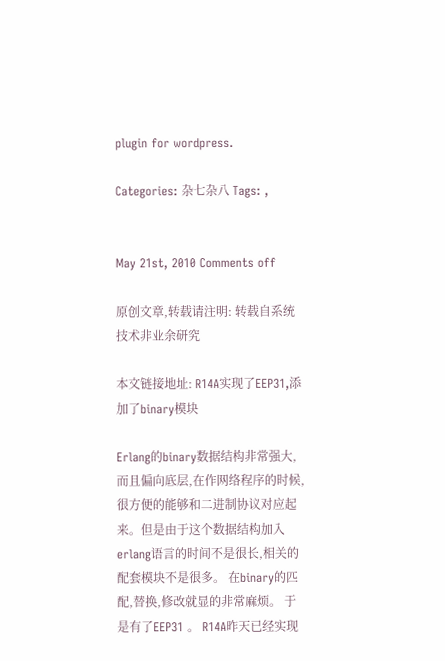plugin for wordpress.

Categories: 杂七杂八 Tags: ,


May 21st, 2010 Comments off

原创文章,转载请注明: 转载自系统技术非业余研究

本文链接地址: R14A实现了EEP31,添加了binary模块

Erlang的binary数据结构非常强大,而且偏向底层,在作网络程序的时候,很方便的能够和二进制协议对应起来。但是由于这个数据结构加入erlang语言的时间不是很长,相关的配套模块不是很多。 在binary的匹配,替换,修改就显的非常麻烦。 于是有了EEP31 。 R14A昨天已经实现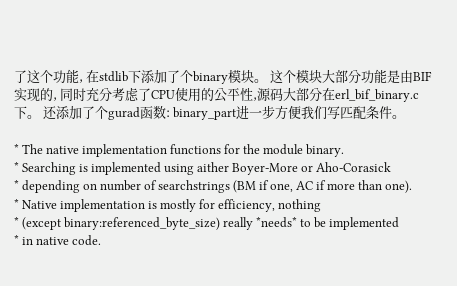了这个功能, 在stdlib下添加了个binary模块。 这个模块大部分功能是由BIF实现的, 同时充分考虑了CPU使用的公平性,源码大部分在erl_bif_binary.c下。 还添加了个gurad函数: binary_part进一步方便我们写匹配条件。

* The native implementation functions for the module binary.
* Searching is implemented using aither Boyer-More or Aho-Corasick
* depending on number of searchstrings (BM if one, AC if more than one).
* Native implementation is mostly for efficiency, nothing
* (except binary:referenced_byte_size) really *needs* to be implemented
* in native code.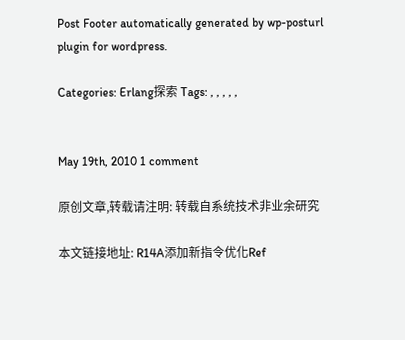Post Footer automatically generated by wp-posturl plugin for wordpress.

Categories: Erlang探索 Tags: , , , , ,


May 19th, 2010 1 comment

原创文章,转载请注明: 转载自系统技术非业余研究

本文链接地址: R14A添加新指令优化Ref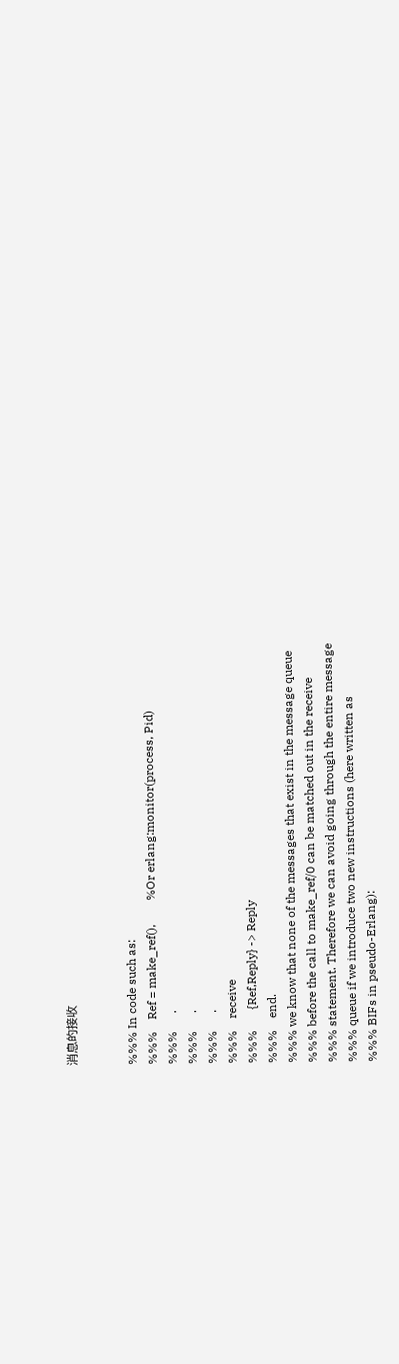消息的接收


%%% In code such as:
%%%    Ref = make_ref(),        %Or erlang:monitor(process, Pid)
%%%      .
%%%      .
%%%      .
%%%    receive
%%%       {Ref,Reply} -> Reply
%%%    end.
%%% we know that none of the messages that exist in the message queue
%%% before the call to make_ref/0 can be matched out in the receive
%%% statement. Therefore we can avoid going through the entire message
%%% queue if we introduce two new instructions (here written as
%%% BIFs in pseudo-Erlang):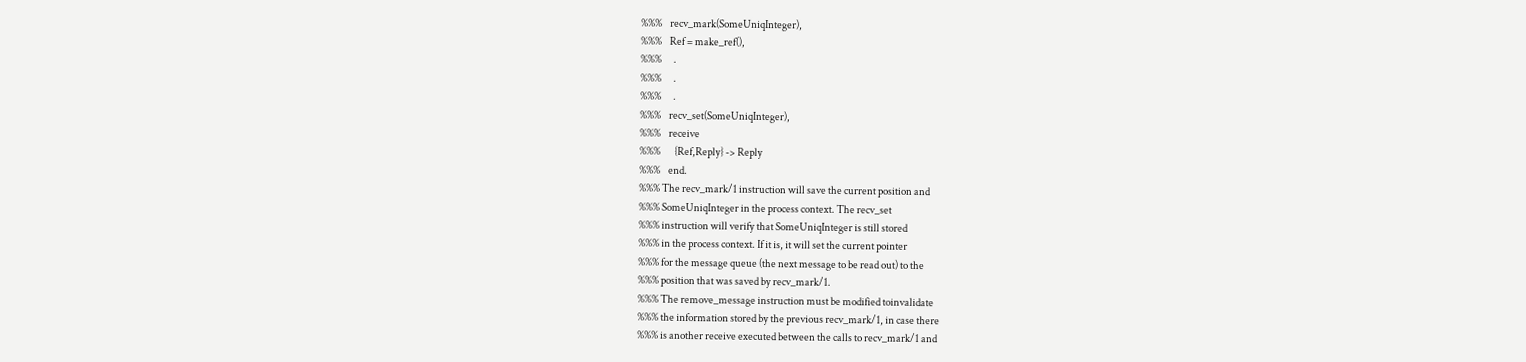%%%    recv_mark(SomeUniqInteger),
%%%    Ref = make_ref(),
%%%      .
%%%      .
%%%      .
%%%    recv_set(SomeUniqInteger),
%%%    receive
%%%       {Ref,Reply} -> Reply
%%%    end.
%%% The recv_mark/1 instruction will save the current position and
%%% SomeUniqInteger in the process context. The recv_set
%%% instruction will verify that SomeUniqInteger is still stored
%%% in the process context. If it is, it will set the current pointer
%%% for the message queue (the next message to be read out) to the
%%% position that was saved by recv_mark/1.
%%% The remove_message instruction must be modified toinvalidate
%%% the information stored by the previous recv_mark/1, in case there
%%% is another receive executed between the calls to recv_mark/1 and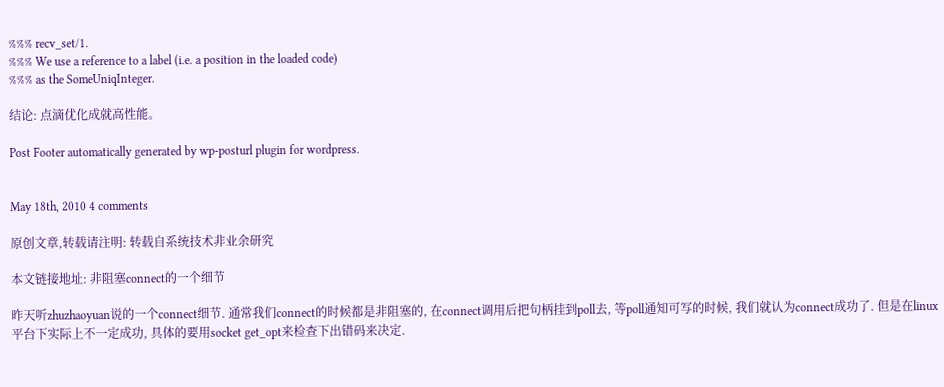%%% recv_set/1.
%%% We use a reference to a label (i.e. a position in the loaded code)
%%% as the SomeUniqInteger.

结论: 点滴优化成就高性能。

Post Footer automatically generated by wp-posturl plugin for wordpress.


May 18th, 2010 4 comments

原创文章,转载请注明: 转载自系统技术非业余研究

本文链接地址: 非阻塞connect的一个细节

昨天听zhuzhaoyuan说的一个connect细节. 通常我们connect的时候都是非阻塞的, 在connect调用后把句柄挂到poll去, 等poll通知可写的时候, 我们就认为connect成功了. 但是在linux平台下实际上不一定成功, 具体的要用socket get_opt来检查下出错码来决定.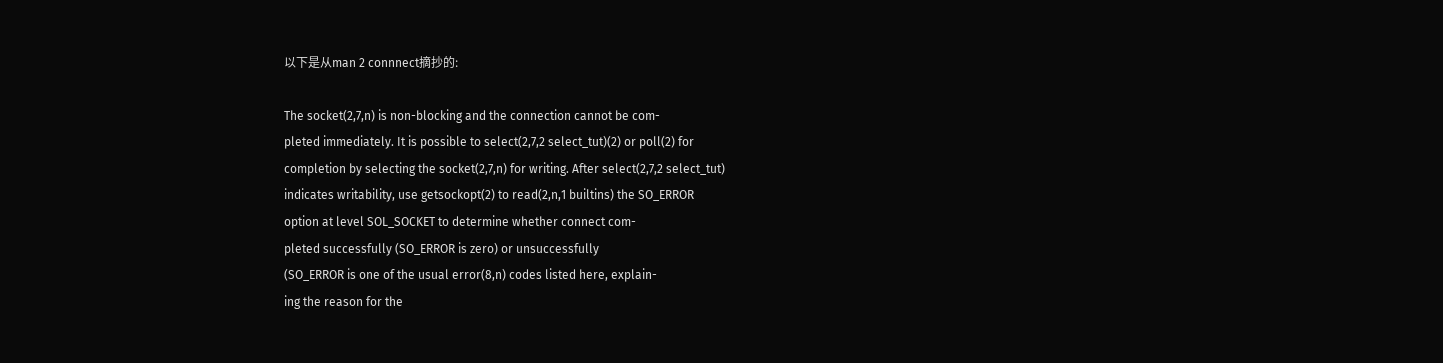以下是从man 2 connnect摘抄的:

The socket(2,7,n) is non-blocking and the connection cannot be com-
pleted immediately. It is possible to select(2,7,2 select_tut)(2) or poll(2) for
completion by selecting the socket(2,7,n) for writing. After select(2,7,2 select_tut)
indicates writability, use getsockopt(2) to read(2,n,1 builtins) the SO_ERROR
option at level SOL_SOCKET to determine whether connect com-
pleted successfully (SO_ERROR is zero) or unsuccessfully
(SO_ERROR is one of the usual error(8,n) codes listed here, explain-
ing the reason for the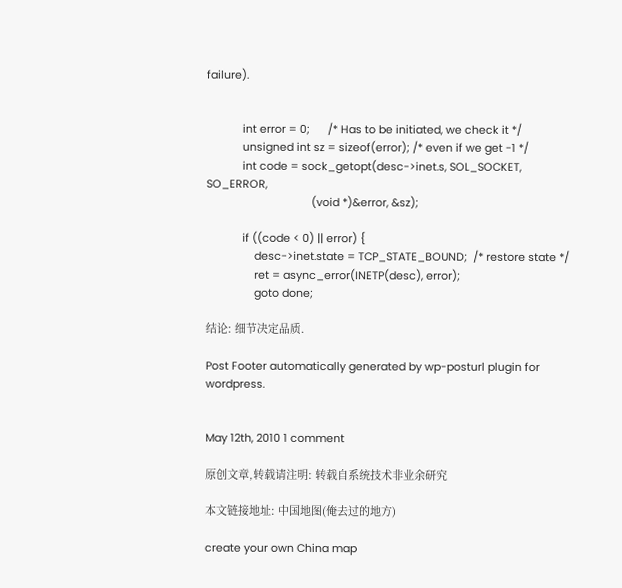failure).


            int error = 0;      /* Has to be initiated, we check it */
            unsigned int sz = sizeof(error); /* even if we get -1 */
            int code = sock_getopt(desc->inet.s, SOL_SOCKET, SO_ERROR,
                                   (void *)&error, &sz);

            if ((code < 0) || error) {
                desc->inet.state = TCP_STATE_BOUND;  /* restore state */
                ret = async_error(INETP(desc), error);
                goto done;

结论: 细节决定品质.

Post Footer automatically generated by wp-posturl plugin for wordpress.


May 12th, 2010 1 comment

原创文章,转载请注明: 转载自系统技术非业余研究

本文链接地址: 中国地图(俺去过的地方)

create your own China map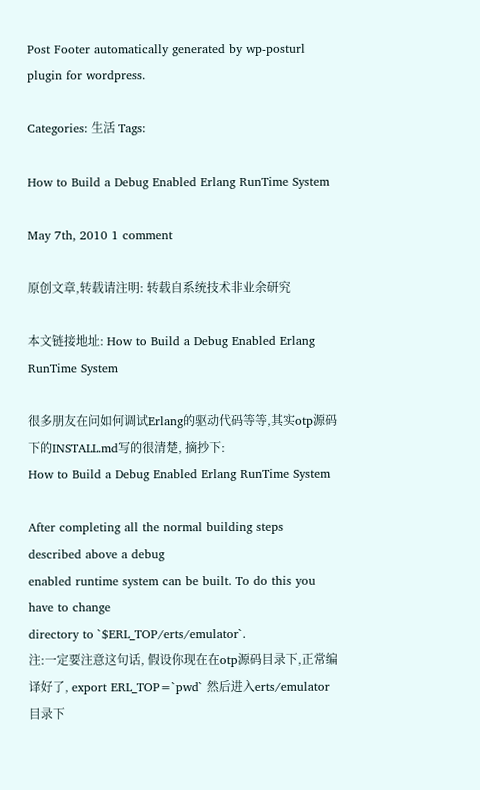Post Footer automatically generated by wp-posturl plugin for wordpress.

Categories: 生活 Tags:

How to Build a Debug Enabled Erlang RunTime System

May 7th, 2010 1 comment

原创文章,转载请注明: 转载自系统技术非业余研究

本文链接地址: How to Build a Debug Enabled Erlang RunTime System

很多朋友在问如何调试Erlang的驱动代码等等,其实otp源码下的INSTALL.md写的很清楚, 摘抄下:
How to Build a Debug Enabled Erlang RunTime System

After completing all the normal building steps described above a debug
enabled runtime system can be built. To do this you have to change
directory to `$ERL_TOP/erts/emulator`.
注:一定要注意这句话, 假设你现在在otp源码目录下,正常编译好了, export ERL_TOP=`pwd` 然后进入erts/emulator目录下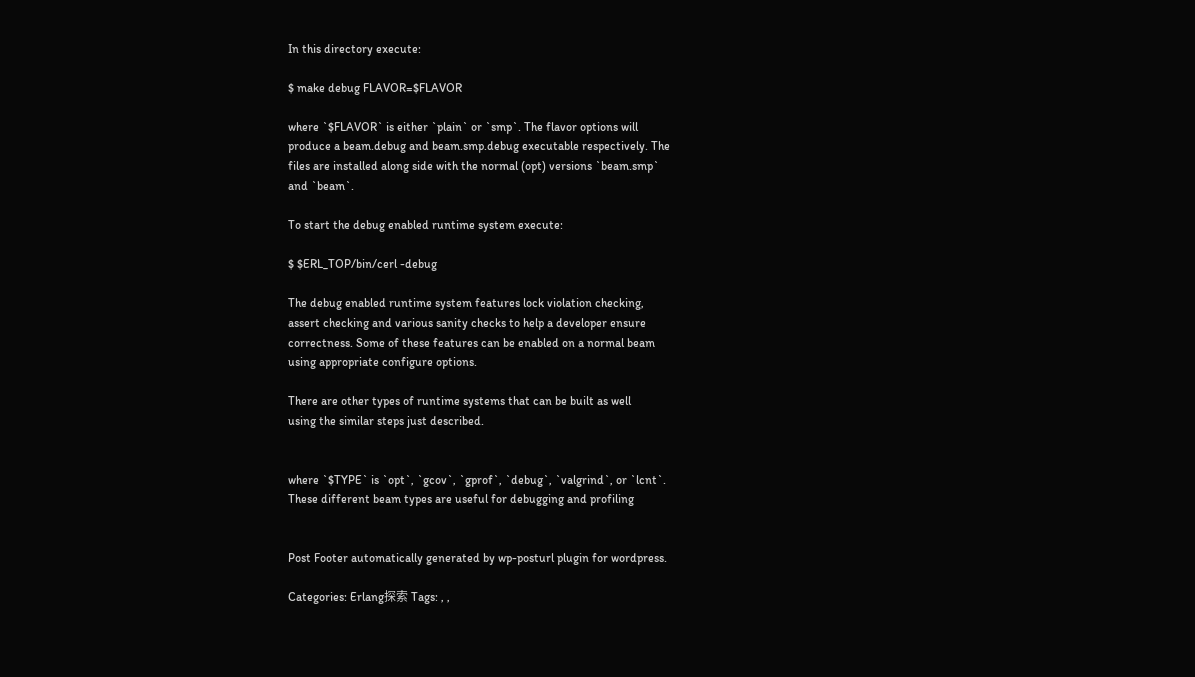In this directory execute:

$ make debug FLAVOR=$FLAVOR

where `$FLAVOR` is either `plain` or `smp`. The flavor options will
produce a beam.debug and beam.smp.debug executable respectively. The
files are installed along side with the normal (opt) versions `beam.smp`
and `beam`.

To start the debug enabled runtime system execute:

$ $ERL_TOP/bin/cerl -debug

The debug enabled runtime system features lock violation checking,
assert checking and various sanity checks to help a developer ensure
correctness. Some of these features can be enabled on a normal beam
using appropriate configure options.

There are other types of runtime systems that can be built as well
using the similar steps just described.


where `$TYPE` is `opt`, `gcov`, `gprof`, `debug`, `valgrind`, or `lcnt`.
These different beam types are useful for debugging and profiling


Post Footer automatically generated by wp-posturl plugin for wordpress.

Categories: Erlang探索 Tags: , ,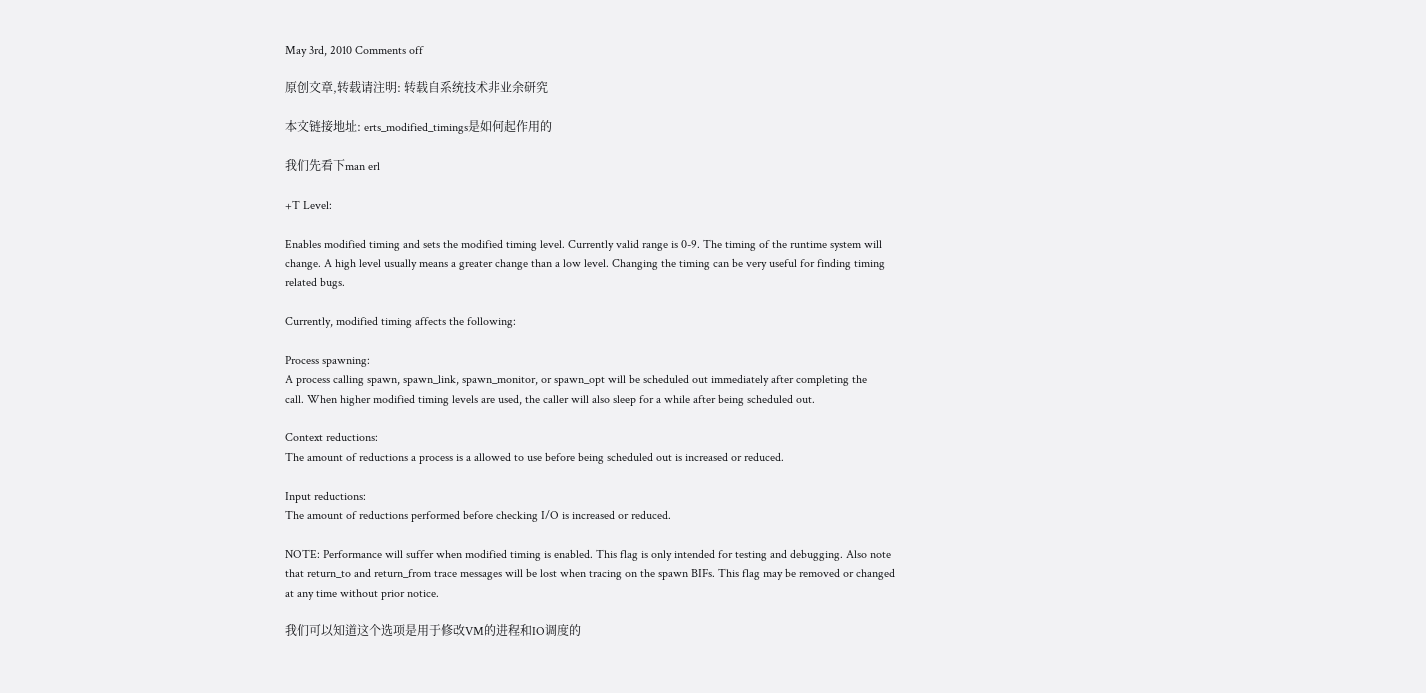May 3rd, 2010 Comments off

原创文章,转载请注明: 转载自系统技术非业余研究

本文链接地址: erts_modified_timings是如何起作用的

我们先看下man erl

+T Level:

Enables modified timing and sets the modified timing level. Currently valid range is 0-9. The timing of the runtime system will
change. A high level usually means a greater change than a low level. Changing the timing can be very useful for finding timing
related bugs.

Currently, modified timing affects the following:

Process spawning:
A process calling spawn, spawn_link, spawn_monitor, or spawn_opt will be scheduled out immediately after completing the
call. When higher modified timing levels are used, the caller will also sleep for a while after being scheduled out.

Context reductions:
The amount of reductions a process is a allowed to use before being scheduled out is increased or reduced.

Input reductions:
The amount of reductions performed before checking I/O is increased or reduced.

NOTE: Performance will suffer when modified timing is enabled. This flag is only intended for testing and debugging. Also note
that return_to and return_from trace messages will be lost when tracing on the spawn BIFs. This flag may be removed or changed
at any time without prior notice.

我们可以知道这个选项是用于修改VM的进程和IO调度的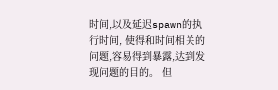时间,以及延迟spawn的执行时间, 使得和时间相关的问题,容易得到暴露,达到发现问题的目的。 但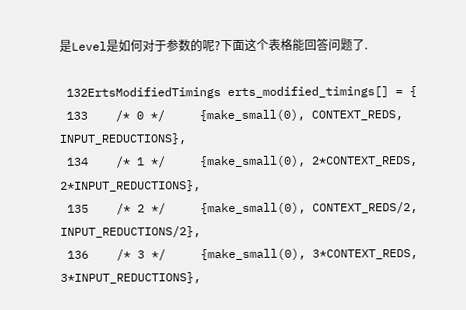是Level是如何对于参数的呢?下面这个表格能回答问题了.

 132ErtsModifiedTimings erts_modified_timings[] = {
 133    /* 0 */     {make_small(0), CONTEXT_REDS, INPUT_REDUCTIONS},
 134    /* 1 */     {make_small(0), 2*CONTEXT_REDS, 2*INPUT_REDUCTIONS},
 135    /* 2 */     {make_small(0), CONTEXT_REDS/2, INPUT_REDUCTIONS/2},
 136    /* 3 */     {make_small(0), 3*CONTEXT_REDS, 3*INPUT_REDUCTIONS},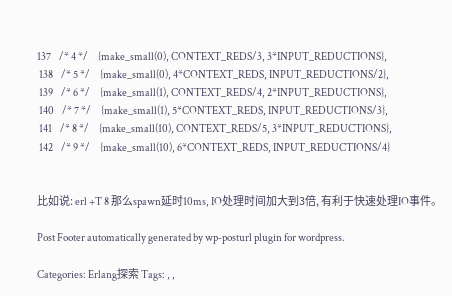137    /* 4 */     {make_small(0), CONTEXT_REDS/3, 3*INPUT_REDUCTIONS},
 138    /* 5 */     {make_small(0), 4*CONTEXT_REDS, INPUT_REDUCTIONS/2},
 139    /* 6 */     {make_small(1), CONTEXT_REDS/4, 2*INPUT_REDUCTIONS},
 140    /* 7 */     {make_small(1), 5*CONTEXT_REDS, INPUT_REDUCTIONS/3},
 141    /* 8 */     {make_small(10), CONTEXT_REDS/5, 3*INPUT_REDUCTIONS},
 142    /* 9 */     {make_small(10), 6*CONTEXT_REDS, INPUT_REDUCTIONS/4}


比如说: erl +T 8 那么spawn延时10ms, IO处理时间加大到3倍, 有利于快速处理IO事件。

Post Footer automatically generated by wp-posturl plugin for wordpress.

Categories: Erlang探索 Tags: , ,